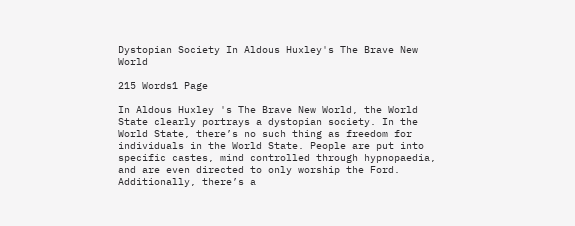Dystopian Society In Aldous Huxley's The Brave New World

215 Words1 Page

In Aldous Huxley 's The Brave New World, the World State clearly portrays a dystopian society. In the World State, there’s no such thing as freedom for individuals in the World State. People are put into specific castes, mind controlled through hypnopaedia, and are even directed to only worship the Ford. Additionally, there’s a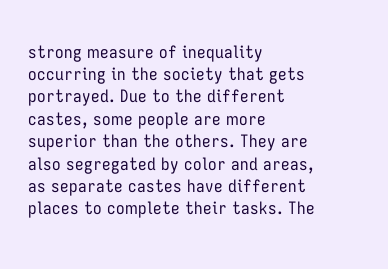strong measure of inequality occurring in the society that gets portrayed. Due to the different castes, some people are more superior than the others. They are also segregated by color and areas, as separate castes have different places to complete their tasks. The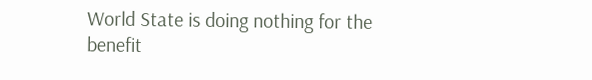World State is doing nothing for the benefit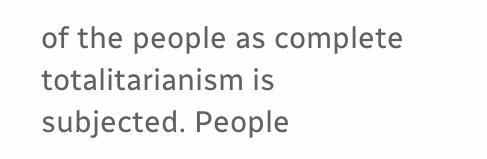of the people as complete totalitarianism is subjected. People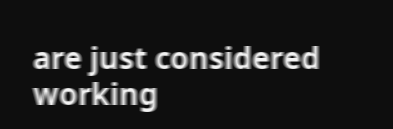are just considered working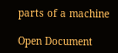parts of a machine

Open Document